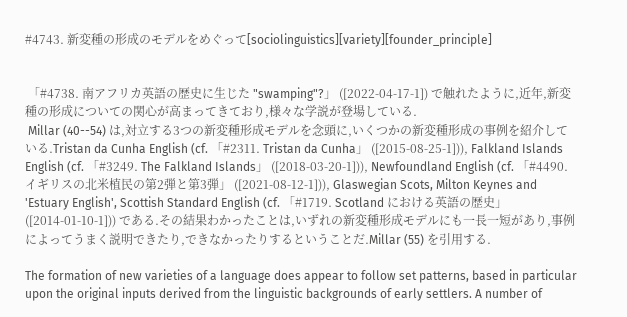#4743. 新変種の形成のモデルをめぐって[sociolinguistics][variety][founder_principle]


 「#4738. 南アフリカ英語の歴史に生じた "swamping"?」 ([2022-04-17-1]) で触れたように,近年,新変種の形成についての関心が高まってきており,様々な学説が登場している.
 Millar (40--54) は,対立する3つの新変種形成モデルを念頭に,いくつかの新変種形成の事例を紹介している.Tristan da Cunha English (cf. 「#2311. Tristan da Cunha」 ([2015-08-25-1])), Falkland Islands English (cf. 「#3249. The Falkland Islands」 ([2018-03-20-1])), Newfoundland English (cf. 「#4490. イギリスの北米植民の第2弾と第3弾」 ([2021-08-12-1])), Glaswegian Scots, Milton Keynes and 'Estuary English', Scottish Standard English (cf. 「#1719. Scotland における英語の歴史」 ([2014-01-10-1])) である.その結果わかったことは,いずれの新変種形成モデルにも一長一短があり,事例によってうまく説明できたり,できなかったりするということだ.Millar (55) を引用する.

The formation of new varieties of a language does appear to follow set patterns, based in particular upon the original inputs derived from the linguistic backgrounds of early settlers. A number of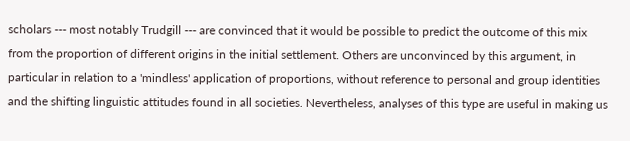scholars --- most notably Trudgill --- are convinced that it would be possible to predict the outcome of this mix from the proportion of different origins in the initial settlement. Others are unconvinced by this argument, in particular in relation to a 'mindless' application of proportions, without reference to personal and group identities and the shifting linguistic attitudes found in all societies. Nevertheless, analyses of this type are useful in making us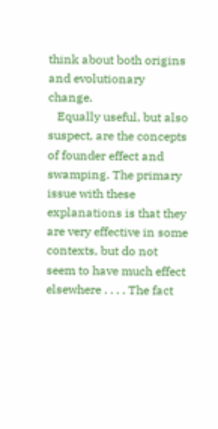think about both origins and evolutionary change.
   Equally useful, but also suspect, are the concepts of founder effect and swamping. The primary issue with these explanations is that they are very effective in some contexts, but do not seem to have much effect elsewhere . . . . The fact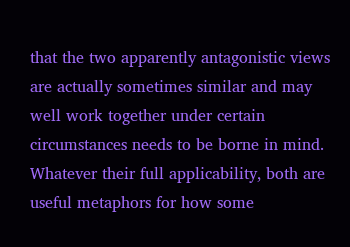that the two apparently antagonistic views are actually sometimes similar and may well work together under certain circumstances needs to be borne in mind. Whatever their full applicability, both are useful metaphors for how some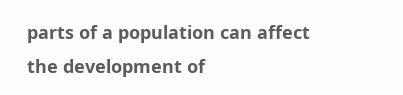parts of a population can affect the development of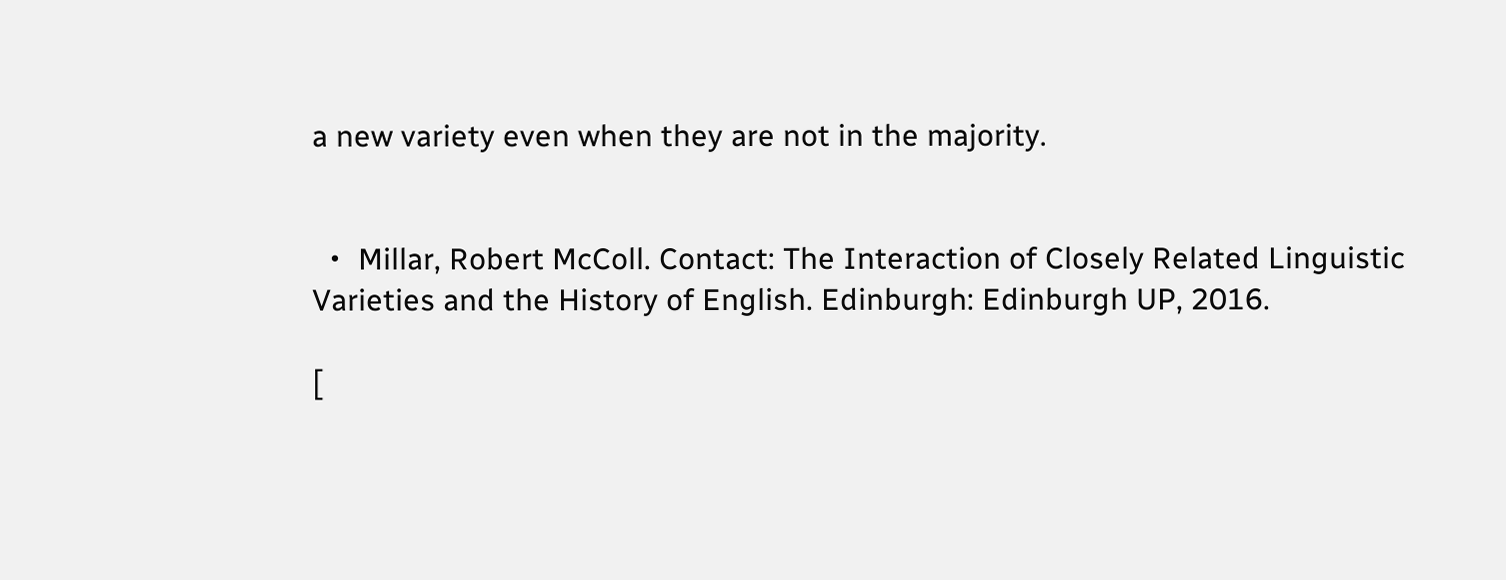a new variety even when they are not in the majority.


 ・ Millar, Robert McColl. Contact: The Interaction of Closely Related Linguistic Varieties and the History of English. Edinburgh: Edinburgh UP, 2016.

[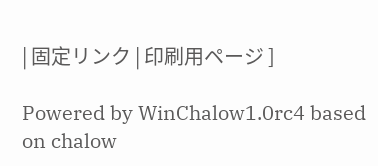| 固定リンク | 印刷用ページ ]

Powered by WinChalow1.0rc4 based on chalow